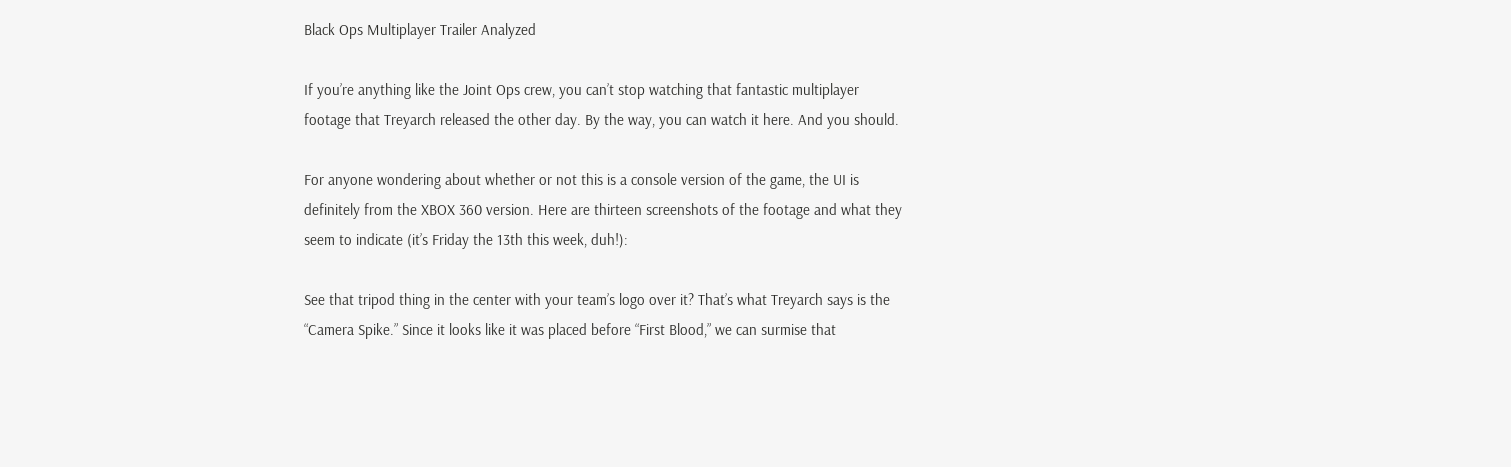Black Ops Multiplayer Trailer Analyzed

If you’re anything like the Joint Ops crew, you can’t stop watching that fantastic multiplayer footage that Treyarch released the other day. By the way, you can watch it here. And you should.

For anyone wondering about whether or not this is a console version of the game, the UI is definitely from the XBOX 360 version. Here are thirteen screenshots of the footage and what they seem to indicate (it’s Friday the 13th this week, duh!):

See that tripod thing in the center with your team’s logo over it? That’s what Treyarch says is the “Camera Spike.” Since it looks like it was placed before “First Blood,” we can surmise that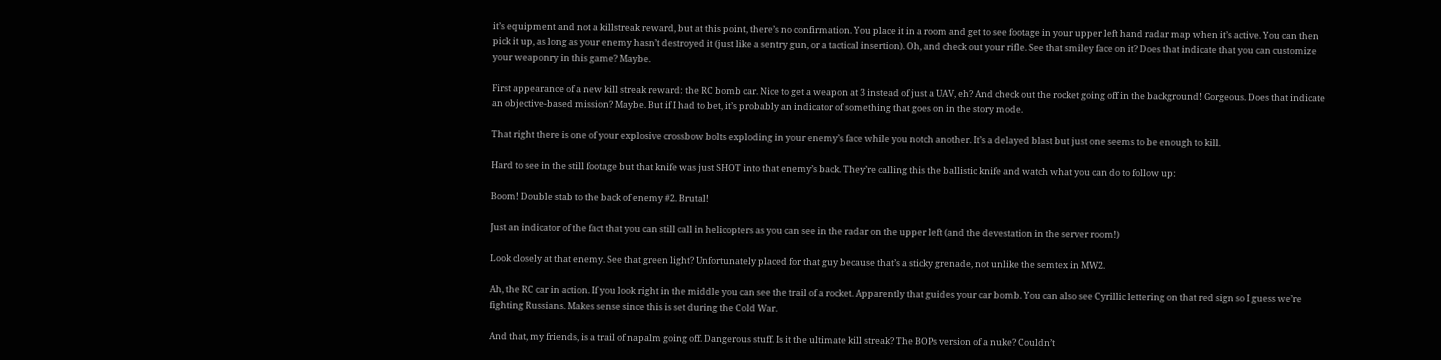it’s equipment and not a killstreak reward, but at this point, there’s no confirmation. You place it in a room and get to see footage in your upper left hand radar map when it’s active. You can then pick it up, as long as your enemy hasn’t destroyed it (just like a sentry gun, or a tactical insertion). Oh, and check out your rifle. See that smiley face on it? Does that indicate that you can customize your weaponry in this game? Maybe.

First appearance of a new kill streak reward: the RC bomb car. Nice to get a weapon at 3 instead of just a UAV, eh? And check out the rocket going off in the background! Gorgeous. Does that indicate an objective-based mission? Maybe. But if I had to bet, it’s probably an indicator of something that goes on in the story mode.

That right there is one of your explosive crossbow bolts exploding in your enemy’s face while you notch another. It’s a delayed blast but just one seems to be enough to kill.

Hard to see in the still footage but that knife was just SHOT into that enemy’s back. They’re calling this the ballistic knife and watch what you can do to follow up:

Boom! Double stab to the back of enemy #2. Brutal!

Just an indicator of the fact that you can still call in helicopters as you can see in the radar on the upper left (and the devestation in the server room!)

Look closely at that enemy. See that green light? Unfortunately placed for that guy because that’s a sticky grenade, not unlike the semtex in MW2.

Ah, the RC car in action. If you look right in the middle you can see the trail of a rocket. Apparently that guides your car bomb. You can also see Cyrillic lettering on that red sign so I guess we’re fighting Russians. Makes sense since this is set during the Cold War.

And that, my friends, is a trail of napalm going off. Dangerous stuff. Is it the ultimate kill streak? The BOPs version of a nuke? Couldn’t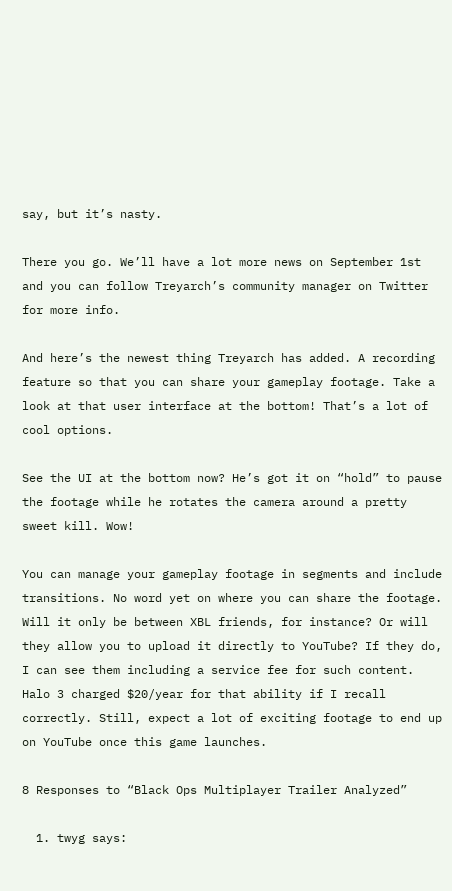say, but it’s nasty.

There you go. We’ll have a lot more news on September 1st and you can follow Treyarch’s community manager on Twitter for more info.

And here’s the newest thing Treyarch has added. A recording feature so that you can share your gameplay footage. Take a look at that user interface at the bottom! That’s a lot of cool options.

See the UI at the bottom now? He’s got it on “hold” to pause the footage while he rotates the camera around a pretty sweet kill. Wow!

You can manage your gameplay footage in segments and include transitions. No word yet on where you can share the footage. Will it only be between XBL friends, for instance? Or will they allow you to upload it directly to YouTube? If they do, I can see them including a service fee for such content. Halo 3 charged $20/year for that ability if I recall correctly. Still, expect a lot of exciting footage to end up on YouTube once this game launches.

8 Responses to “Black Ops Multiplayer Trailer Analyzed”

  1. twyg says: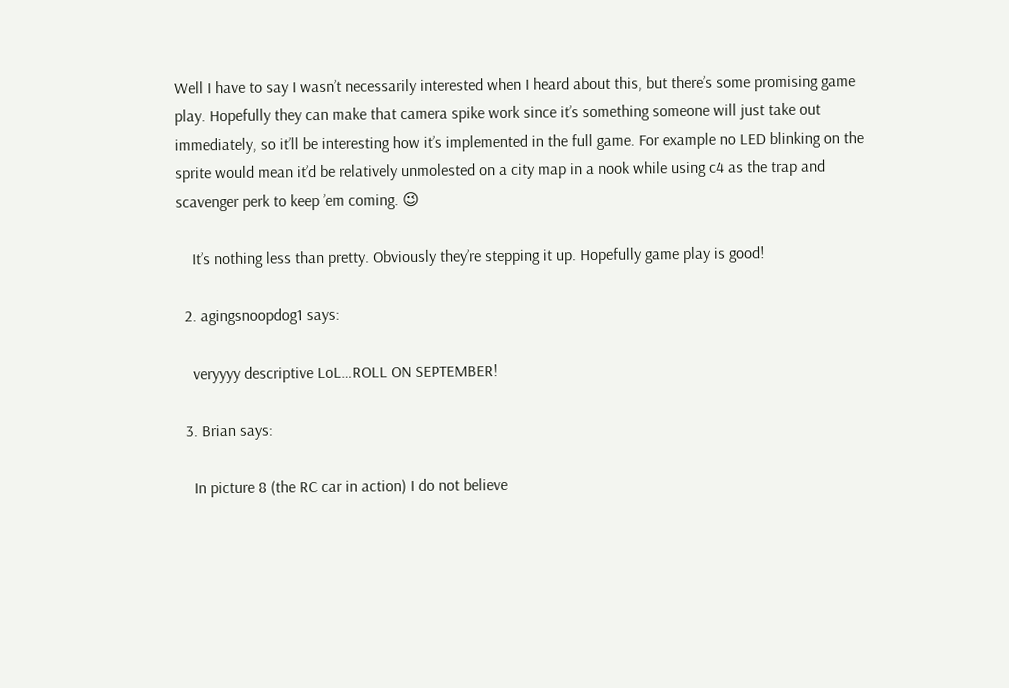Well I have to say I wasn’t necessarily interested when I heard about this, but there’s some promising game play. Hopefully they can make that camera spike work since it’s something someone will just take out immediately, so it’ll be interesting how it’s implemented in the full game. For example no LED blinking on the sprite would mean it’d be relatively unmolested on a city map in a nook while using c4 as the trap and scavenger perk to keep ’em coming. 😉

    It’s nothing less than pretty. Obviously they’re stepping it up. Hopefully game play is good!

  2. agingsnoopdog1 says:

    veryyyy descriptive LoL…ROLL ON SEPTEMBER!

  3. Brian says:

    In picture 8 (the RC car in action) I do not believe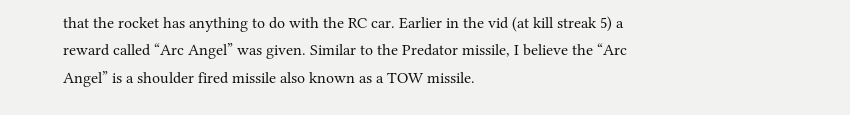that the rocket has anything to do with the RC car. Earlier in the vid (at kill streak 5) a reward called “Arc Angel” was given. Similar to the Predator missile, I believe the “Arc Angel” is a shoulder fired missile also known as a TOW missile.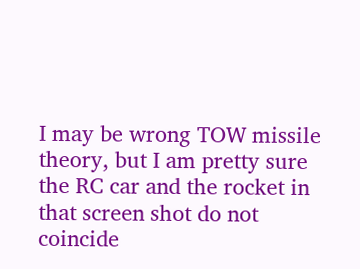I may be wrong TOW missile theory, but I am pretty sure the RC car and the rocket in that screen shot do not coincide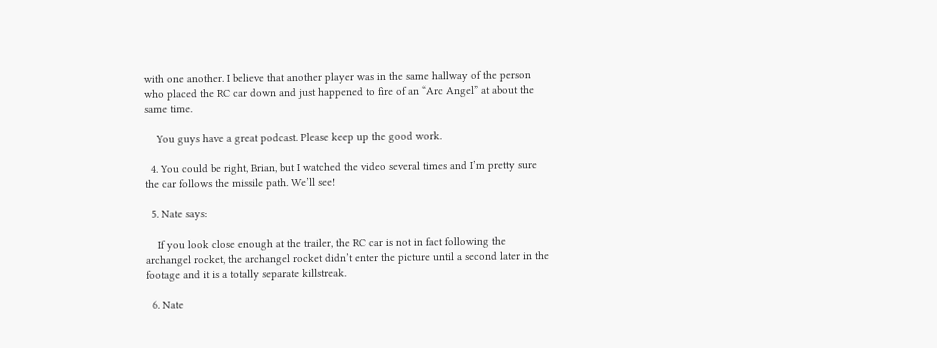with one another. I believe that another player was in the same hallway of the person who placed the RC car down and just happened to fire of an “Arc Angel” at about the same time.

    You guys have a great podcast. Please keep up the good work.

  4. You could be right, Brian, but I watched the video several times and I’m pretty sure the car follows the missile path. We’ll see!

  5. Nate says:

    If you look close enough at the trailer, the RC car is not in fact following the archangel rocket, the archangel rocket didn’t enter the picture until a second later in the footage and it is a totally separate killstreak.

  6. Nate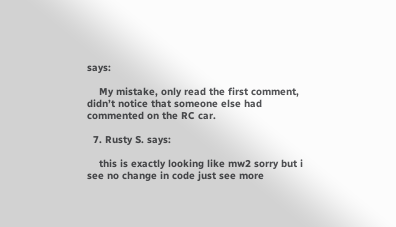says:

    My mistake, only read the first comment, didn’t notice that someone else had commented on the RC car.

  7. Rusty S. says:

    this is exactly looking like mw2 sorry but i see no change in code just see more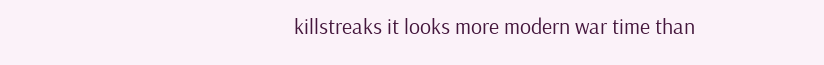killstreaks it looks more modern war time than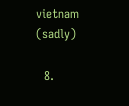vietnam (sadly)

  8.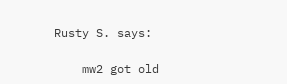Rusty S. says:

    mw2 got old